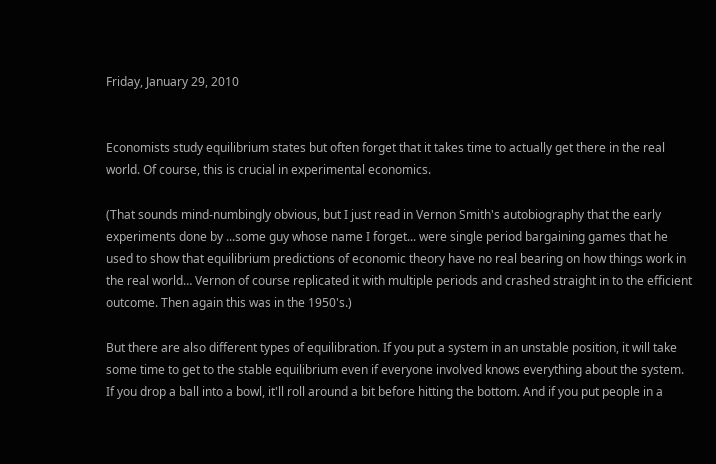Friday, January 29, 2010


Economists study equilibrium states but often forget that it takes time to actually get there in the real world. Of course, this is crucial in experimental economics.

(That sounds mind-numbingly obvious, but I just read in Vernon Smith's autobiography that the early experiments done by ...some guy whose name I forget... were single period bargaining games that he used to show that equilibrium predictions of economic theory have no real bearing on how things work in the real world… Vernon of course replicated it with multiple periods and crashed straight in to the efficient outcome. Then again this was in the 1950's.)

But there are also different types of equilibration. If you put a system in an unstable position, it will take some time to get to the stable equilibrium even if everyone involved knows everything about the system. If you drop a ball into a bowl, it'll roll around a bit before hitting the bottom. And if you put people in a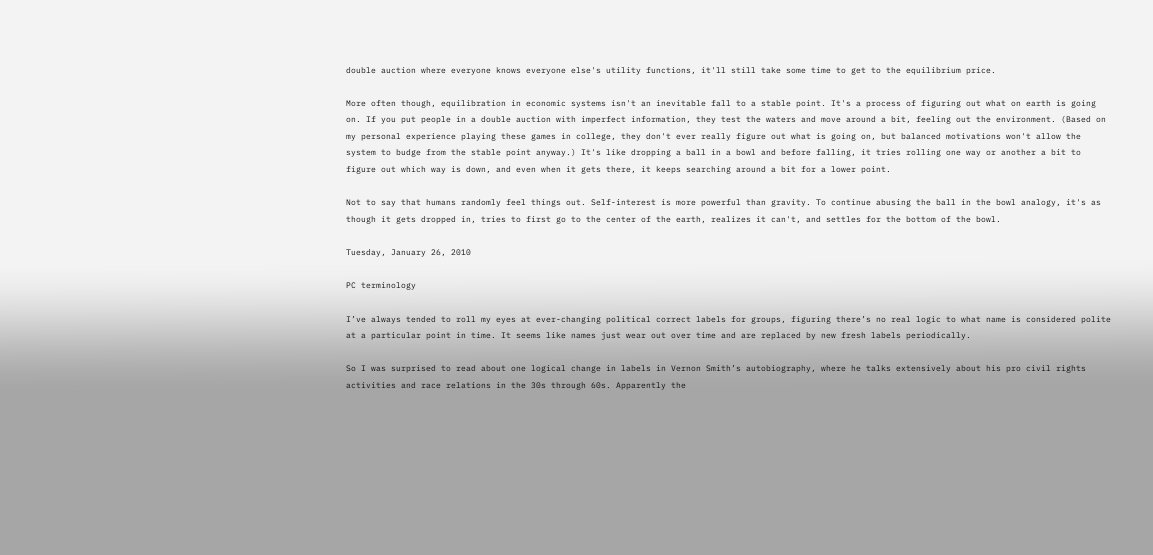double auction where everyone knows everyone else's utility functions, it'll still take some time to get to the equilibrium price.

More often though, equilibration in economic systems isn't an inevitable fall to a stable point. It's a process of figuring out what on earth is going on. If you put people in a double auction with imperfect information, they test the waters and move around a bit, feeling out the environment. (Based on my personal experience playing these games in college, they don't ever really figure out what is going on, but balanced motivations won't allow the system to budge from the stable point anyway.) It's like dropping a ball in a bowl and before falling, it tries rolling one way or another a bit to figure out which way is down, and even when it gets there, it keeps searching around a bit for a lower point.

Not to say that humans randomly feel things out. Self-interest is more powerful than gravity. To continue abusing the ball in the bowl analogy, it's as though it gets dropped in, tries to first go to the center of the earth, realizes it can't, and settles for the bottom of the bowl.

Tuesday, January 26, 2010

PC terminology

I’ve always tended to roll my eyes at ever-changing political correct labels for groups, figuring there’s no real logic to what name is considered polite at a particular point in time. It seems like names just wear out over time and are replaced by new fresh labels periodically.

So I was surprised to read about one logical change in labels in Vernon Smith’s autobiography, where he talks extensively about his pro civil rights activities and race relations in the 30s through 60s. Apparently the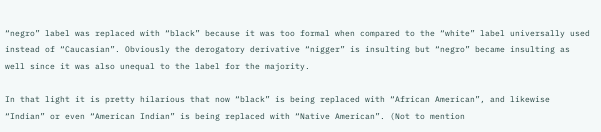“negro” label was replaced with “black” because it was too formal when compared to the “white” label universally used instead of “Caucasian”. Obviously the derogatory derivative “nigger” is insulting but “negro” became insulting as well since it was also unequal to the label for the majority.

In that light it is pretty hilarious that now “black” is being replaced with “African American”, and likewise “Indian” or even “American Indian” is being replaced with “Native American”. (Not to mention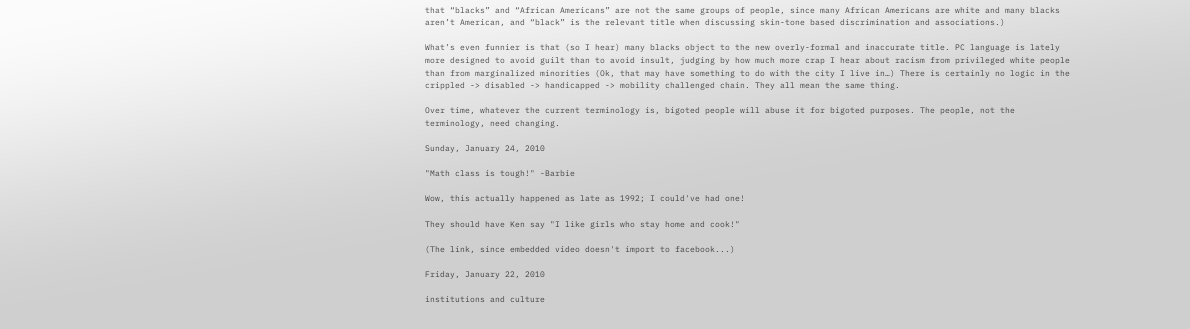that “blacks” and “African Americans” are not the same groups of people, since many African Americans are white and many blacks aren’t American, and “black” is the relevant title when discussing skin-tone based discrimination and associations.)

What’s even funnier is that (so I hear) many blacks object to the new overly-formal and inaccurate title. PC language is lately more designed to avoid guilt than to avoid insult, judging by how much more crap I hear about racism from privileged white people than from marginalized minorities (Ok, that may have something to do with the city I live in…) There is certainly no logic in the crippled -> disabled -> handicapped -> mobility challenged chain. They all mean the same thing.

Over time, whatever the current terminology is, bigoted people will abuse it for bigoted purposes. The people, not the terminology, need changing.

Sunday, January 24, 2010

"Math class is tough!" -Barbie

Wow, this actually happened as late as 1992; I could've had one!

They should have Ken say "I like girls who stay home and cook!"

(The link, since embedded video doesn't import to facebook...)

Friday, January 22, 2010

institutions and culture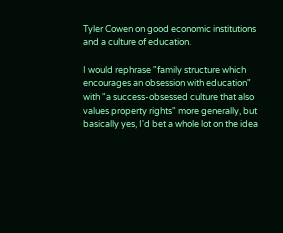Tyler Cowen on good economic institutions and a culture of education.

I would rephrase "family structure which encourages an obsession with education" with "a success-obsessed culture that also values property rights" more generally, but basically yes, I'd bet a whole lot on the idea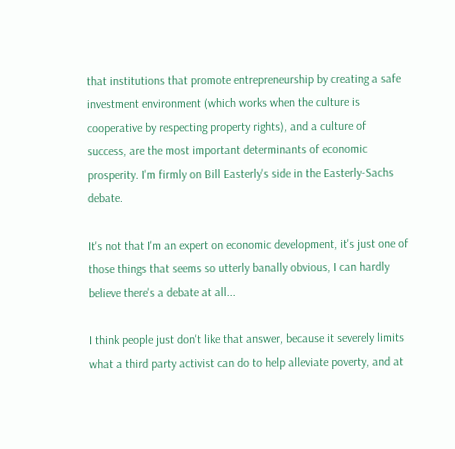that institutions that promote entrepreneurship by creating a safe investment environment (which works when the culture is cooperative by respecting property rights), and a culture of success, are the most important determinants of economic prosperity. I'm firmly on Bill Easterly's side in the Easterly-Sachs debate.

It's not that I'm an expert on economic development, it's just one of those things that seems so utterly banally obvious, I can hardly believe there's a debate at all...

I think people just don't like that answer, because it severely limits what a third party activist can do to help alleviate poverty, and at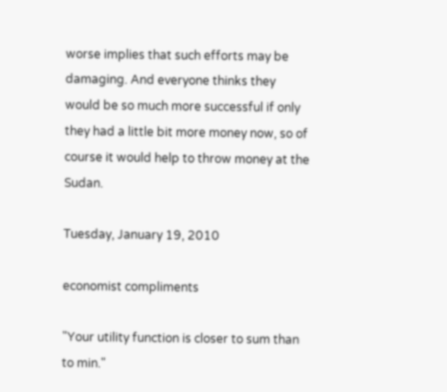worse implies that such efforts may be damaging. And everyone thinks they would be so much more successful if only they had a little bit more money now, so of course it would help to throw money at the Sudan.

Tuesday, January 19, 2010

economist compliments

"Your utility function is closer to sum than to min."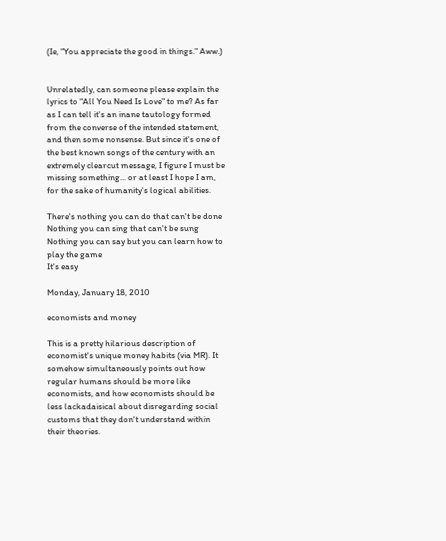(Ie, "You appreciate the good in things." Aww.)


Unrelatedly, can someone please explain the lyrics to "All You Need Is Love" to me? As far as I can tell it's an inane tautology formed from the converse of the intended statement, and then some nonsense. But since it's one of the best known songs of the century with an extremely clearcut message, I figure I must be missing something... or at least I hope I am, for the sake of humanity's logical abilities.

There's nothing you can do that can't be done
Nothing you can sing that can't be sung
Nothing you can say but you can learn how to play the game
It's easy

Monday, January 18, 2010

economists and money

This is a pretty hilarious description of economist's unique money habits (via MR). It somehow simultaneously points out how regular humans should be more like economists, and how economists should be less lackadaisical about disregarding social customs that they don't understand within their theories.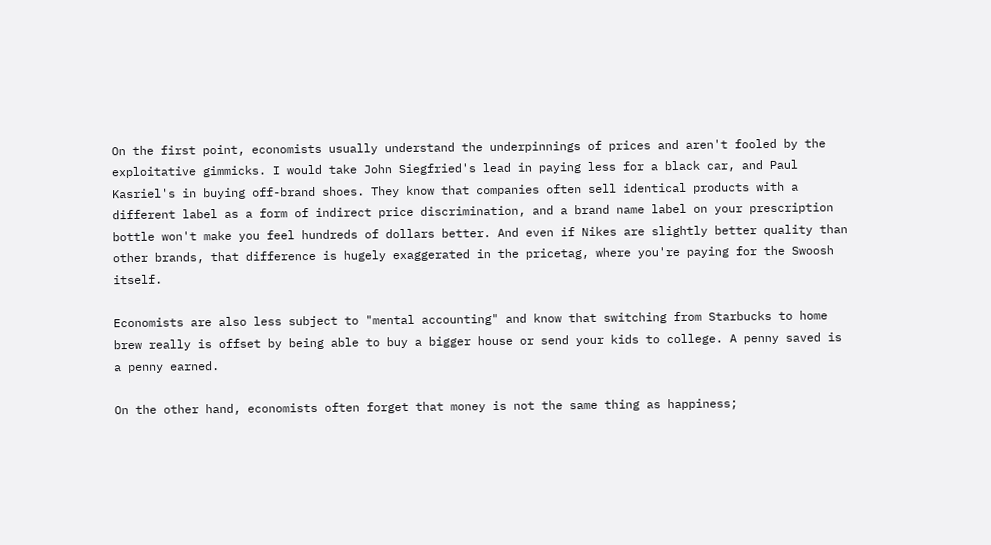On the first point, economists usually understand the underpinnings of prices and aren't fooled by the exploitative gimmicks. I would take John Siegfried's lead in paying less for a black car, and Paul Kasriel's in buying off-brand shoes. They know that companies often sell identical products with a different label as a form of indirect price discrimination, and a brand name label on your prescription bottle won't make you feel hundreds of dollars better. And even if Nikes are slightly better quality than other brands, that difference is hugely exaggerated in the pricetag, where you're paying for the Swoosh itself.

Economists are also less subject to "mental accounting" and know that switching from Starbucks to home brew really is offset by being able to buy a bigger house or send your kids to college. A penny saved is a penny earned.

On the other hand, economists often forget that money is not the same thing as happiness;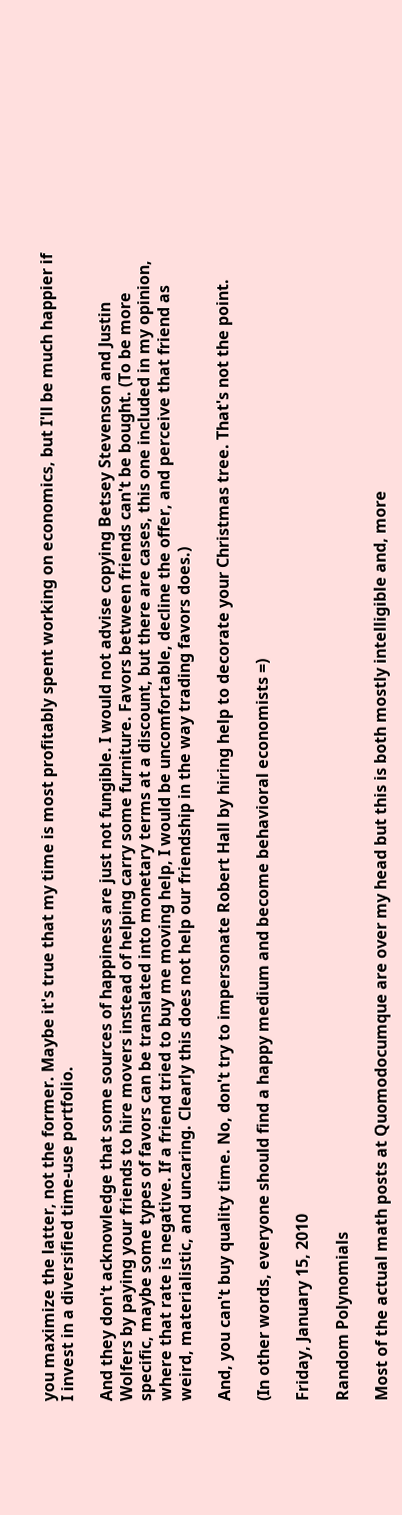you maximize the latter, not the former. Maybe it's true that my time is most profitably spent working on economics, but I'll be much happier if I invest in a diversified time-use portfolio.

And they don't acknowledge that some sources of happiness are just not fungible. I would not advise copying Betsey Stevenson and Justin Wolfers by paying your friends to hire movers instead of helping carry some furniture. Favors between friends can't be bought. (To be more specific, maybe some types of favors can be translated into monetary terms at a discount, but there are cases, this one included in my opinion, where that rate is negative. If a friend tried to buy me moving help, I would be uncomfortable, decline the offer, and perceive that friend as weird, materialistic, and uncaring. Clearly this does not help our friendship in the way trading favors does.)

And, you can't buy quality time. No, don't try to impersonate Robert Hall by hiring help to decorate your Christmas tree. That's not the point.

(In other words, everyone should find a happy medium and become behavioral economists =)

Friday, January 15, 2010

Random Polynomials

Most of the actual math posts at Quomodocumque are over my head but this is both mostly intelligible and, more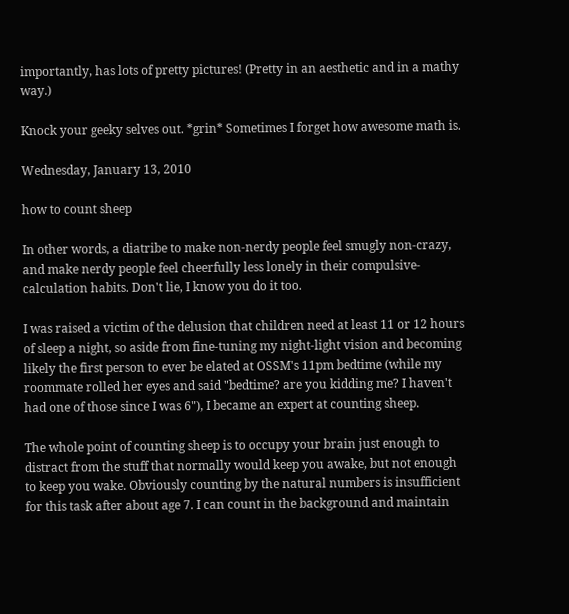importantly, has lots of pretty pictures! (Pretty in an aesthetic and in a mathy way.)

Knock your geeky selves out. *grin* Sometimes I forget how awesome math is.

Wednesday, January 13, 2010

how to count sheep

In other words, a diatribe to make non-nerdy people feel smugly non-crazy, and make nerdy people feel cheerfully less lonely in their compulsive-calculation habits. Don't lie, I know you do it too.

I was raised a victim of the delusion that children need at least 11 or 12 hours of sleep a night, so aside from fine-tuning my night-light vision and becoming likely the first person to ever be elated at OSSM's 11pm bedtime (while my roommate rolled her eyes and said "bedtime? are you kidding me? I haven't had one of those since I was 6"), I became an expert at counting sheep.

The whole point of counting sheep is to occupy your brain just enough to distract from the stuff that normally would keep you awake, but not enough to keep you wake. Obviously counting by the natural numbers is insufficient for this task after about age 7. I can count in the background and maintain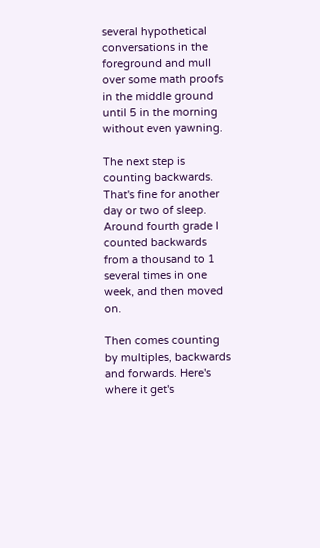several hypothetical conversations in the foreground and mull over some math proofs in the middle ground until 5 in the morning without even yawning.

The next step is counting backwards. That's fine for another day or two of sleep. Around fourth grade I counted backwards from a thousand to 1 several times in one week, and then moved on.

Then comes counting by multiples, backwards and forwards. Here's where it get's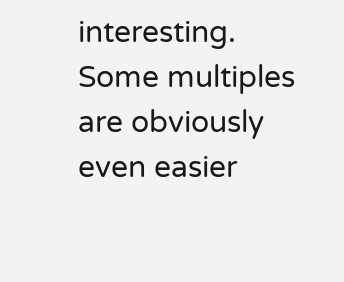interesting. Some multiples are obviously even easier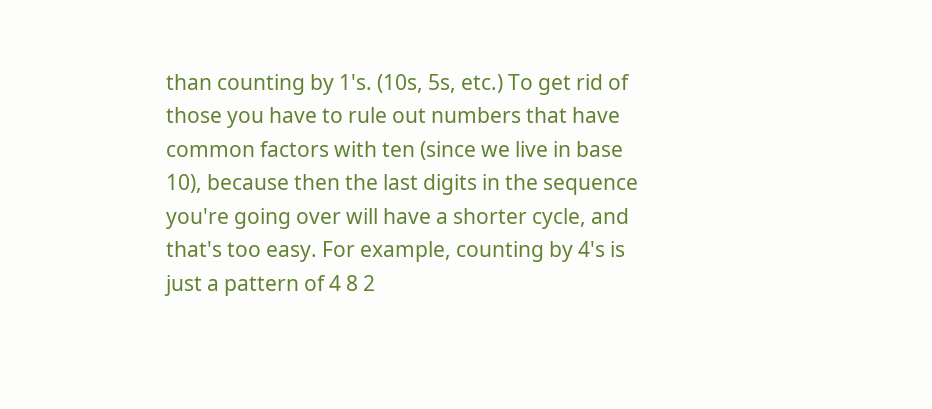than counting by 1's. (10s, 5s, etc.) To get rid of those you have to rule out numbers that have common factors with ten (since we live in base 10), because then the last digits in the sequence you're going over will have a shorter cycle, and that's too easy. For example, counting by 4's is just a pattern of 4 8 2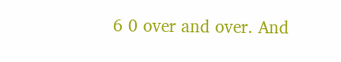6 0 over and over. And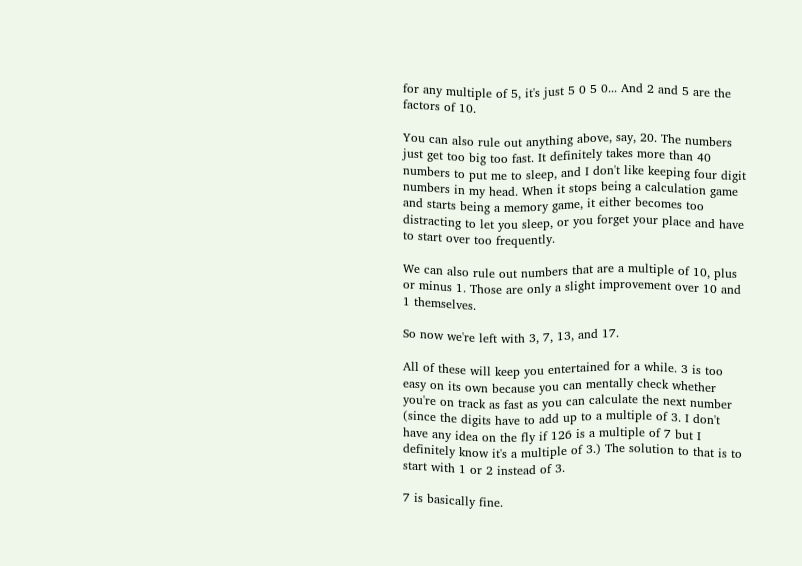for any multiple of 5, it's just 5 0 5 0... And 2 and 5 are the factors of 10.

You can also rule out anything above, say, 20. The numbers just get too big too fast. It definitely takes more than 40 numbers to put me to sleep, and I don't like keeping four digit numbers in my head. When it stops being a calculation game and starts being a memory game, it either becomes too distracting to let you sleep, or you forget your place and have to start over too frequently.

We can also rule out numbers that are a multiple of 10, plus or minus 1. Those are only a slight improvement over 10 and 1 themselves.

So now we're left with 3, 7, 13, and 17.

All of these will keep you entertained for a while. 3 is too easy on its own because you can mentally check whether you're on track as fast as you can calculate the next number (since the digits have to add up to a multiple of 3. I don't have any idea on the fly if 126 is a multiple of 7 but I definitely know it's a multiple of 3.) The solution to that is to start with 1 or 2 instead of 3.

7 is basically fine.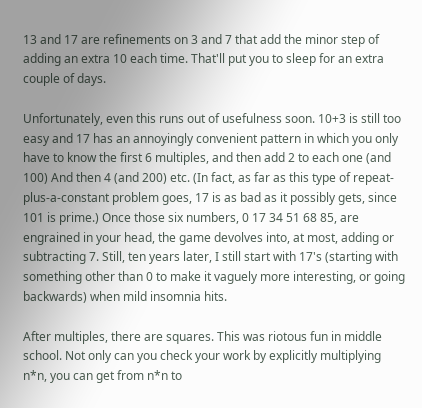13 and 17 are refinements on 3 and 7 that add the minor step of adding an extra 10 each time. That'll put you to sleep for an extra couple of days.

Unfortunately, even this runs out of usefulness soon. 10+3 is still too easy and 17 has an annoyingly convenient pattern in which you only have to know the first 6 multiples, and then add 2 to each one (and 100) And then 4 (and 200) etc. (In fact, as far as this type of repeat-plus-a-constant problem goes, 17 is as bad as it possibly gets, since 101 is prime.) Once those six numbers, 0 17 34 51 68 85, are engrained in your head, the game devolves into, at most, adding or subtracting 7. Still, ten years later, I still start with 17's (starting with something other than 0 to make it vaguely more interesting, or going backwards) when mild insomnia hits.

After multiples, there are squares. This was riotous fun in middle school. Not only can you check your work by explicitly multiplying n*n, you can get from n*n to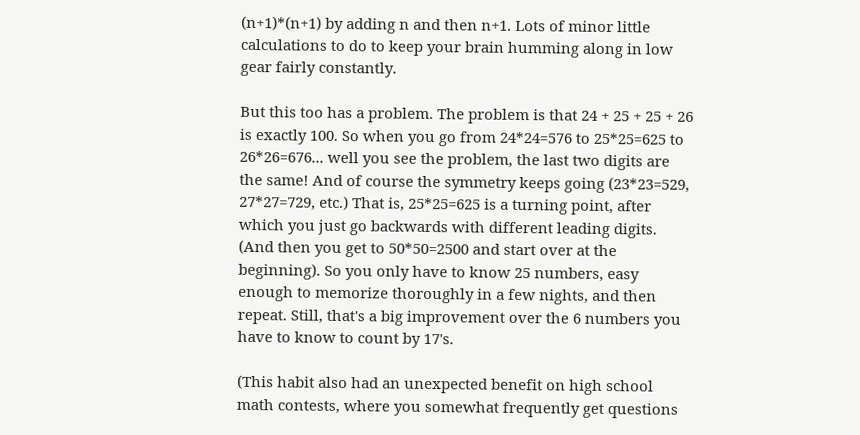(n+1)*(n+1) by adding n and then n+1. Lots of minor little calculations to do to keep your brain humming along in low gear fairly constantly.

But this too has a problem. The problem is that 24 + 25 + 25 + 26 is exactly 100. So when you go from 24*24=576 to 25*25=625 to 26*26=676... well you see the problem, the last two digits are the same! And of course the symmetry keeps going (23*23=529, 27*27=729, etc.) That is, 25*25=625 is a turning point, after which you just go backwards with different leading digits. (And then you get to 50*50=2500 and start over at the beginning). So you only have to know 25 numbers, easy enough to memorize thoroughly in a few nights, and then repeat. Still, that's a big improvement over the 6 numbers you have to know to count by 17's.

(This habit also had an unexpected benefit on high school math contests, where you somewhat frequently get questions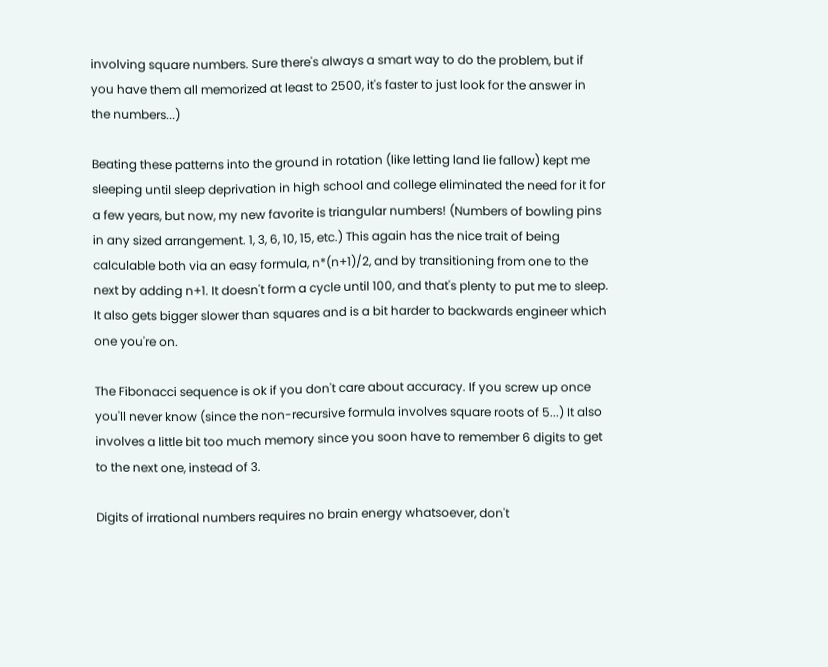involving square numbers. Sure there's always a smart way to do the problem, but if you have them all memorized at least to 2500, it's faster to just look for the answer in the numbers...)

Beating these patterns into the ground in rotation (like letting land lie fallow) kept me sleeping until sleep deprivation in high school and college eliminated the need for it for a few years, but now, my new favorite is triangular numbers! (Numbers of bowling pins in any sized arrangement. 1, 3, 6, 10, 15, etc.) This again has the nice trait of being calculable both via an easy formula, n*(n+1)/2, and by transitioning from one to the next by adding n+1. It doesn't form a cycle until 100, and that's plenty to put me to sleep. It also gets bigger slower than squares and is a bit harder to backwards engineer which one you're on.

The Fibonacci sequence is ok if you don't care about accuracy. If you screw up once you'll never know (since the non-recursive formula involves square roots of 5...) It also involves a little bit too much memory since you soon have to remember 6 digits to get to the next one, instead of 3.

Digits of irrational numbers requires no brain energy whatsoever, don't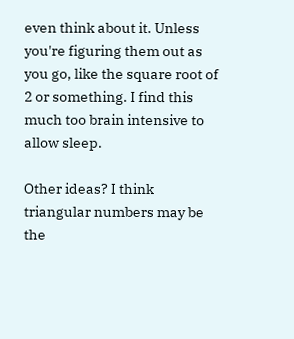even think about it. Unless you're figuring them out as you go, like the square root of 2 or something. I find this much too brain intensive to allow sleep.

Other ideas? I think triangular numbers may be the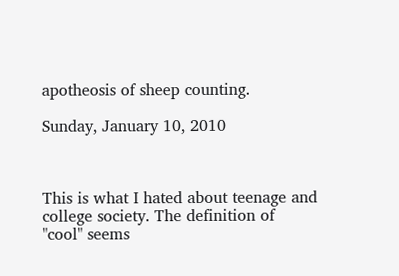apotheosis of sheep counting.

Sunday, January 10, 2010



This is what I hated about teenage and college society. The definition of "cool" seems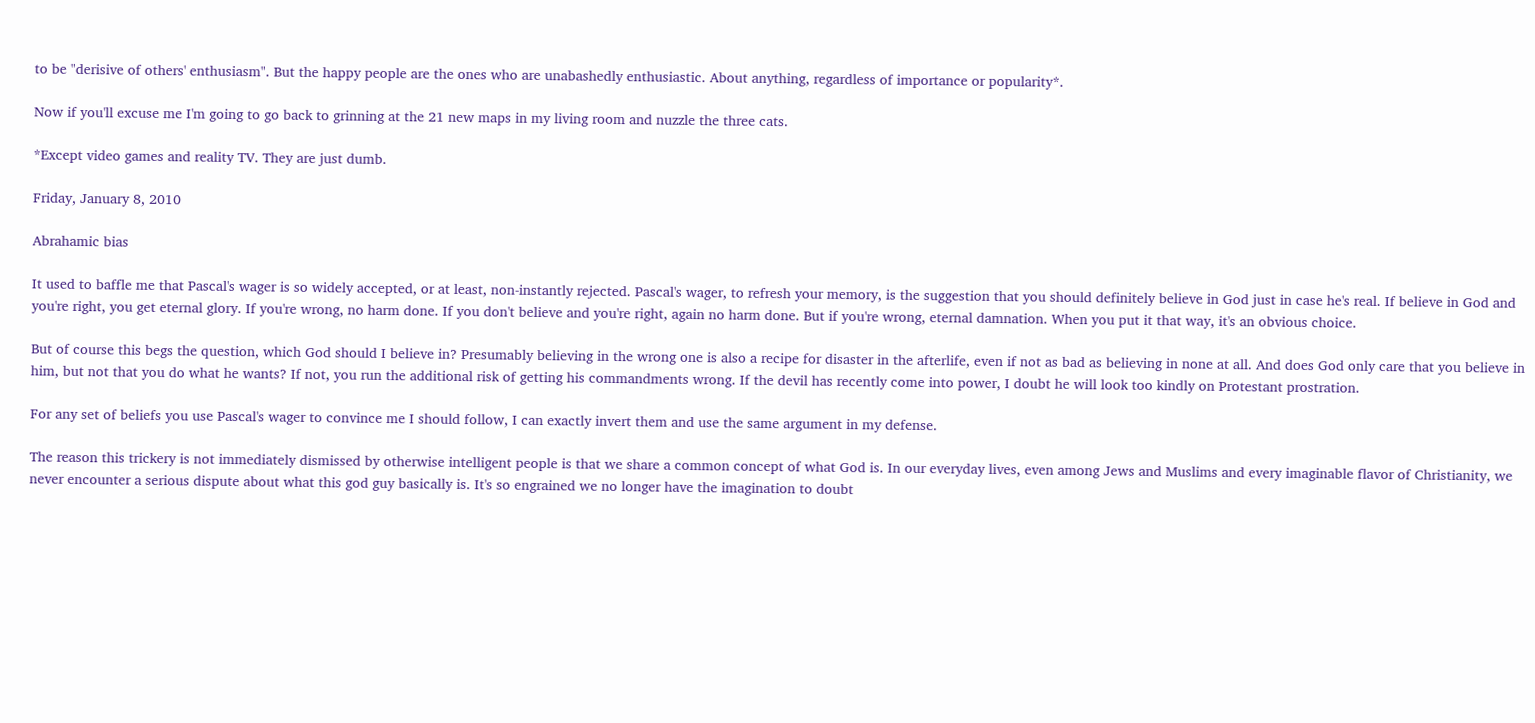to be "derisive of others' enthusiasm". But the happy people are the ones who are unabashedly enthusiastic. About anything, regardless of importance or popularity*.

Now if you'll excuse me I'm going to go back to grinning at the 21 new maps in my living room and nuzzle the three cats.

*Except video games and reality TV. They are just dumb.

Friday, January 8, 2010

Abrahamic bias

It used to baffle me that Pascal's wager is so widely accepted, or at least, non-instantly rejected. Pascal's wager, to refresh your memory, is the suggestion that you should definitely believe in God just in case he's real. If believe in God and you're right, you get eternal glory. If you're wrong, no harm done. If you don't believe and you're right, again no harm done. But if you're wrong, eternal damnation. When you put it that way, it's an obvious choice.

But of course this begs the question, which God should I believe in? Presumably believing in the wrong one is also a recipe for disaster in the afterlife, even if not as bad as believing in none at all. And does God only care that you believe in him, but not that you do what he wants? If not, you run the additional risk of getting his commandments wrong. If the devil has recently come into power, I doubt he will look too kindly on Protestant prostration.

For any set of beliefs you use Pascal's wager to convince me I should follow, I can exactly invert them and use the same argument in my defense.

The reason this trickery is not immediately dismissed by otherwise intelligent people is that we share a common concept of what God is. In our everyday lives, even among Jews and Muslims and every imaginable flavor of Christianity, we never encounter a serious dispute about what this god guy basically is. It's so engrained we no longer have the imagination to doubt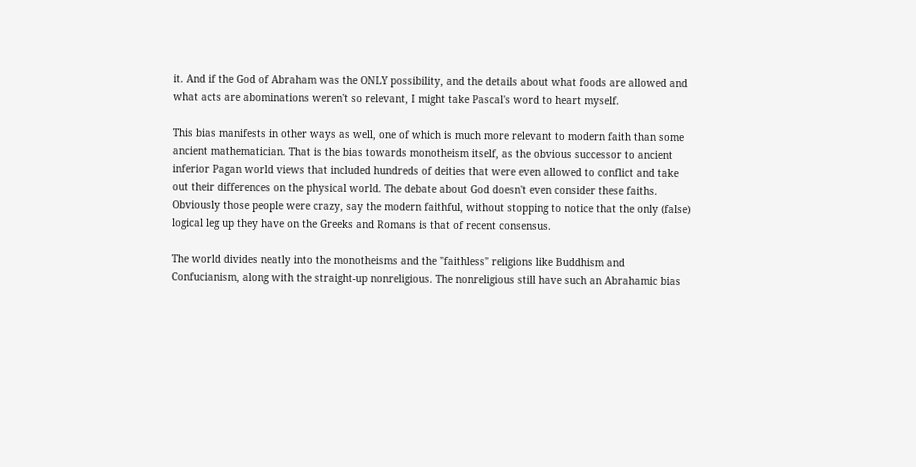it. And if the God of Abraham was the ONLY possibility, and the details about what foods are allowed and what acts are abominations weren't so relevant, I might take Pascal's word to heart myself.

This bias manifests in other ways as well, one of which is much more relevant to modern faith than some ancient mathematician. That is the bias towards monotheism itself, as the obvious successor to ancient inferior Pagan world views that included hundreds of deities that were even allowed to conflict and take out their differences on the physical world. The debate about God doesn't even consider these faiths. Obviously those people were crazy, say the modern faithful, without stopping to notice that the only (false) logical leg up they have on the Greeks and Romans is that of recent consensus.

The world divides neatly into the monotheisms and the "faithless" religions like Buddhism and Confucianism, along with the straight-up nonreligious. The nonreligious still have such an Abrahamic bias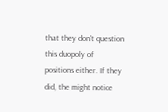that they don't question this duopoly of positions either. If they did, the might notice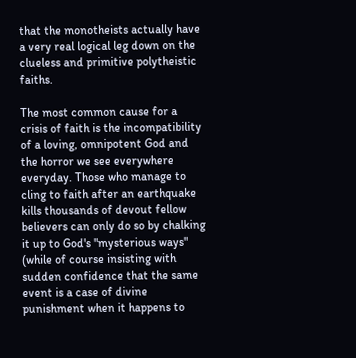that the monotheists actually have a very real logical leg down on the clueless and primitive polytheistic faiths.

The most common cause for a crisis of faith is the incompatibility of a loving, omnipotent God and the horror we see everywhere everyday. Those who manage to cling to faith after an earthquake kills thousands of devout fellow believers can only do so by chalking it up to God's "mysterious ways" (while of course insisting with sudden confidence that the same event is a case of divine punishment when it happens to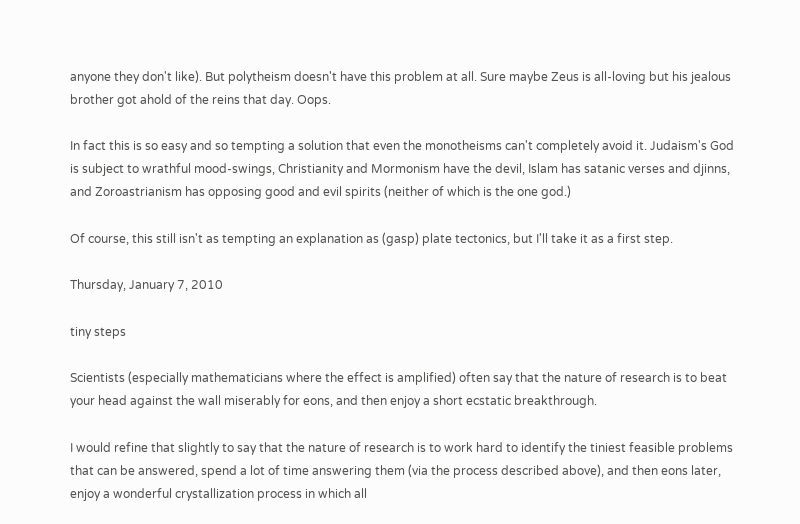anyone they don't like). But polytheism doesn't have this problem at all. Sure maybe Zeus is all-loving but his jealous brother got ahold of the reins that day. Oops.

In fact this is so easy and so tempting a solution that even the monotheisms can't completely avoid it. Judaism's God is subject to wrathful mood-swings, Christianity and Mormonism have the devil, Islam has satanic verses and djinns, and Zoroastrianism has opposing good and evil spirits (neither of which is the one god.)

Of course, this still isn't as tempting an explanation as (gasp) plate tectonics, but I'll take it as a first step.

Thursday, January 7, 2010

tiny steps

Scientists (especially mathematicians where the effect is amplified) often say that the nature of research is to beat your head against the wall miserably for eons, and then enjoy a short ecstatic breakthrough.

I would refine that slightly to say that the nature of research is to work hard to identify the tiniest feasible problems that can be answered, spend a lot of time answering them (via the process described above), and then eons later, enjoy a wonderful crystallization process in which all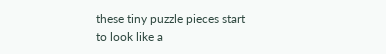these tiny puzzle pieces start to look like a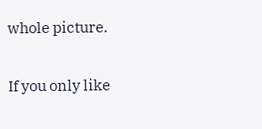whole picture.

If you only like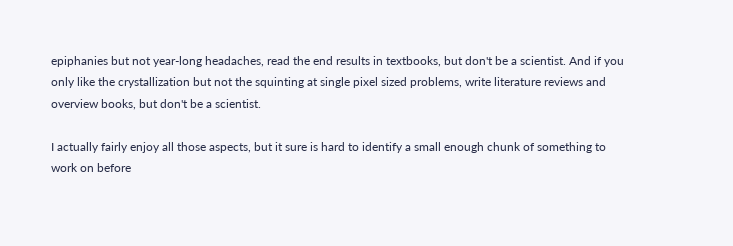epiphanies but not year-long headaches, read the end results in textbooks, but don't be a scientist. And if you only like the crystallization but not the squinting at single pixel sized problems, write literature reviews and overview books, but don't be a scientist.

I actually fairly enjoy all those aspects, but it sure is hard to identify a small enough chunk of something to work on before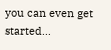you can even get started...